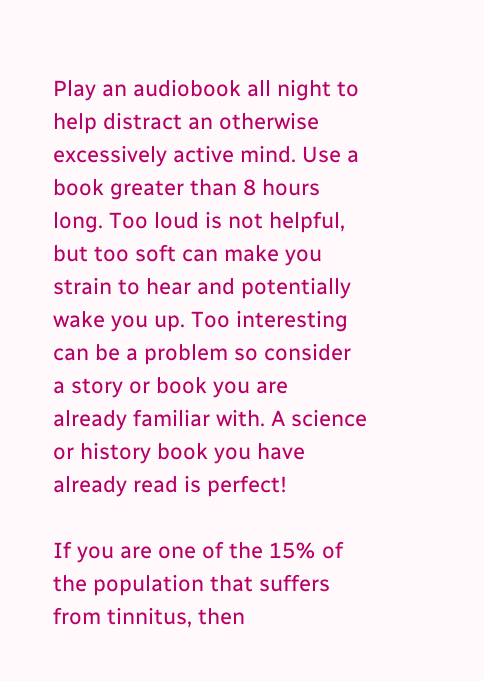Play an audiobook all night to help distract an otherwise excessively active mind. Use a book greater than 8 hours long. Too loud is not helpful, but too soft can make you strain to hear and potentially wake you up. Too interesting can be a problem so consider a story or book you are already familiar with. A science or history book you have already read is perfect!

If you are one of the 15% of the population that suffers from tinnitus, then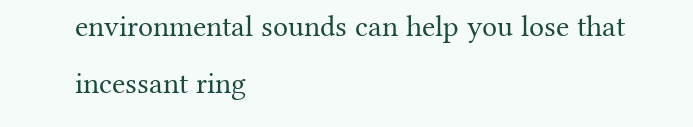environmental sounds can help you lose that incessant ring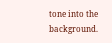tone into the background.